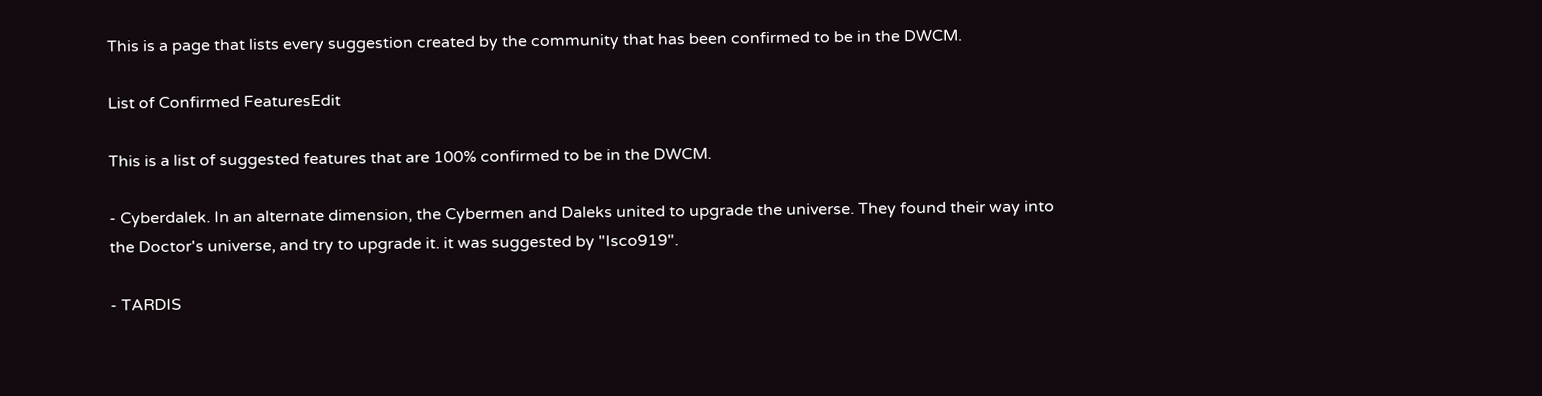This is a page that lists every suggestion created by the community that has been confirmed to be in the DWCM.

List of Confirmed FeaturesEdit

This is a list of suggested features that are 100% confirmed to be in the DWCM.

- Cyberdalek. In an alternate dimension, the Cybermen and Daleks united to upgrade the universe. They found their way into the Doctor's universe, and try to upgrade it. it was suggested by "Isco919".

- TARDIS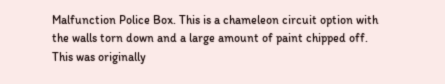Malfunction Police Box. This is a chameleon circuit option with the walls torn down and a large amount of paint chipped off. This was originally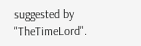suggested by "TheTimeLord".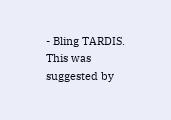- Bling TARDIS. This was suggested by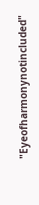"Eyeofharmonynotincluded"